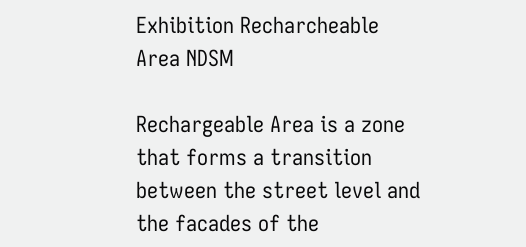Exhibition Recharcheable Area NDSM

Rechargeable Area is a zone that forms a transition between the street level and the facades of the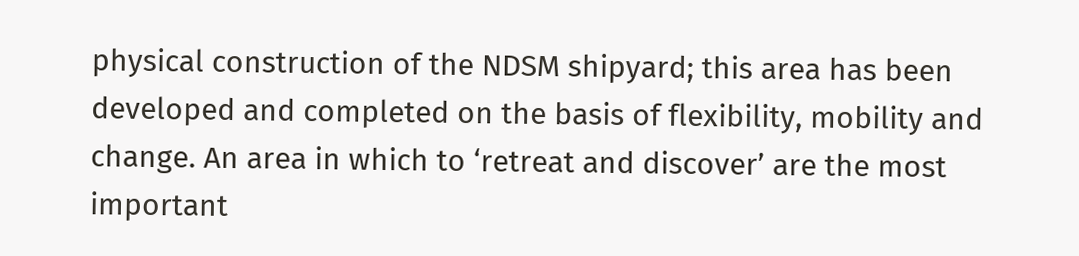physical construction of the NDSM shipyard; this area has been developed and completed on the basis of flexibility, mobility and change. An area in which to ‘retreat and discover’ are the most important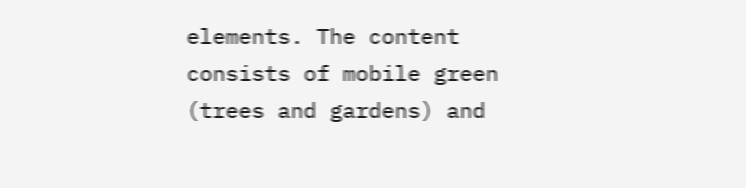elements. The content consists of mobile green (trees and gardens) and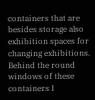containers that are besides storage also exhibition spaces for changing exhibitions.  Behind the round windows of these containers I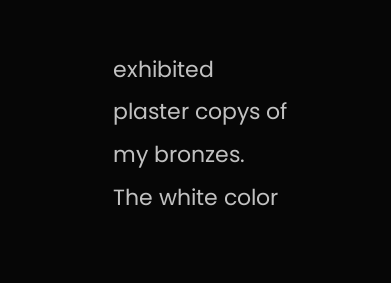exhibited plaster copys of my bronzes. The white color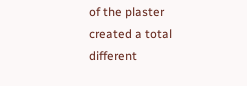of the plaster created a total different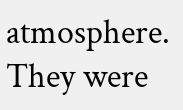atmosphere. They were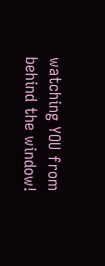watching YOU from behind the window!